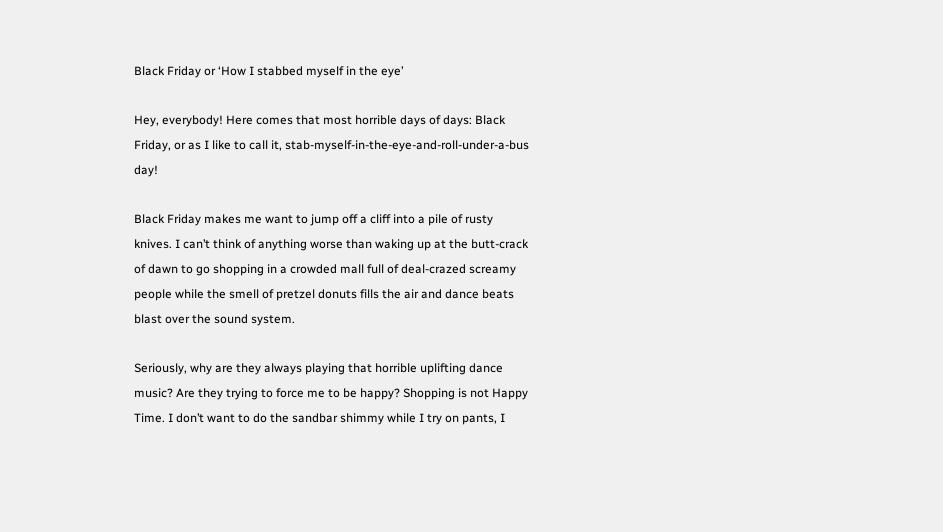Black Friday or ‘How I stabbed myself in the eye’

Hey, everybody! Here comes that most horrible days of days: Black Friday, or as I like to call it, stab-myself-in-the-eye-and-roll-under-a-bus day!

Black Friday makes me want to jump off a cliff into a pile of rusty knives. I can’t think of anything worse than waking up at the butt-crack of dawn to go shopping in a crowded mall full of deal-crazed screamy people while the smell of pretzel donuts fills the air and dance beats blast over the sound system.

Seriously, why are they always playing that horrible uplifting dance music? Are they trying to force me to be happy? Shopping is not Happy Time. I don’t want to do the sandbar shimmy while I try on pants, I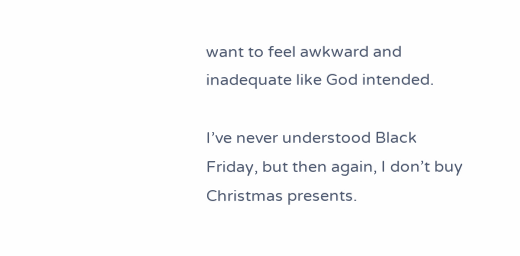want to feel awkward and inadequate like God intended.

I’ve never understood Black Friday, but then again, I don’t buy Christmas presents.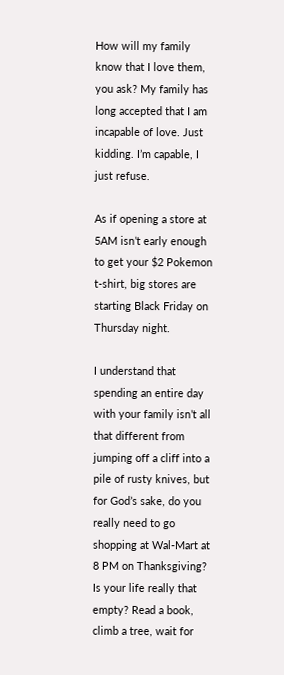How will my family know that I love them, you ask? My family has long accepted that I am incapable of love. Just kidding. I’m capable, I just refuse.

As if opening a store at 5AM isn’t early enough to get your $2 Pokemon t-shirt, big stores are starting Black Friday on Thursday night.

I understand that spending an entire day with your family isn’t all that different from jumping off a cliff into a pile of rusty knives, but for God’s sake, do you really need to go shopping at Wal-Mart at 8 PM on Thanksgiving? Is your life really that empty? Read a book, climb a tree, wait for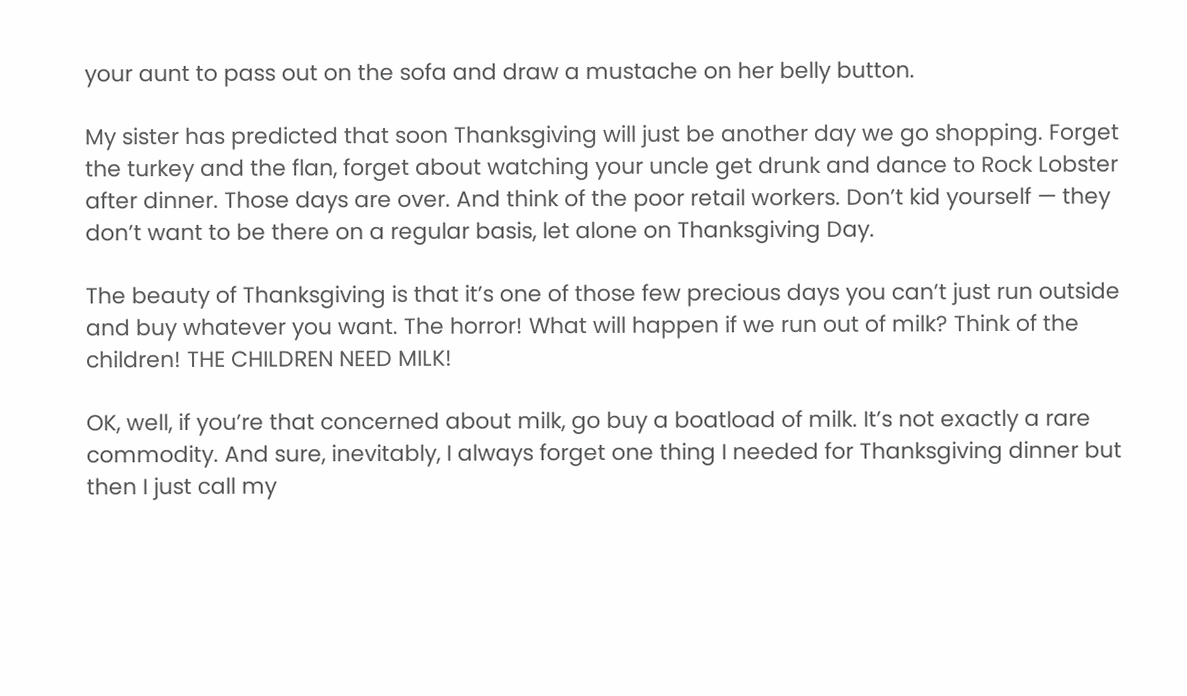your aunt to pass out on the sofa and draw a mustache on her belly button.

My sister has predicted that soon Thanksgiving will just be another day we go shopping. Forget the turkey and the flan, forget about watching your uncle get drunk and dance to Rock Lobster after dinner. Those days are over. And think of the poor retail workers. Don’t kid yourself — they don’t want to be there on a regular basis, let alone on Thanksgiving Day.

The beauty of Thanksgiving is that it’s one of those few precious days you can’t just run outside and buy whatever you want. The horror! What will happen if we run out of milk? Think of the children! THE CHILDREN NEED MILK!

OK, well, if you’re that concerned about milk, go buy a boatload of milk. It’s not exactly a rare commodity. And sure, inevitably, I always forget one thing I needed for Thanksgiving dinner but then I just call my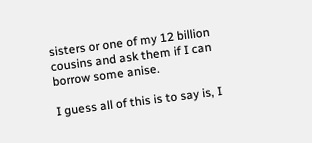sisters or one of my 12 billion cousins and ask them if I can borrow some anise.

I guess all of this is to say is, I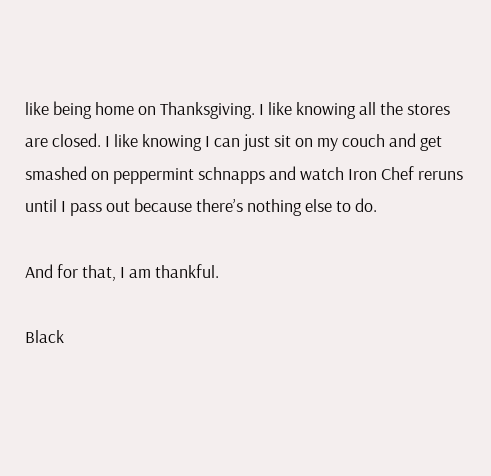like being home on Thanksgiving. I like knowing all the stores are closed. I like knowing I can just sit on my couch and get smashed on peppermint schnapps and watch Iron Chef reruns until I pass out because there’s nothing else to do.

And for that, I am thankful.

Black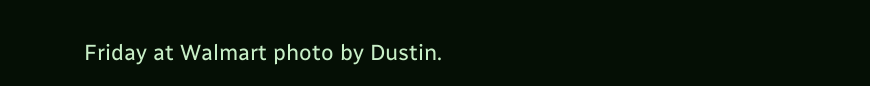Friday at Walmart photo by Dustin.